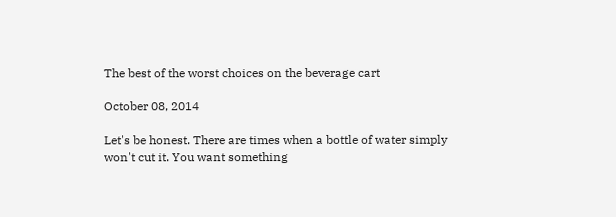The best of the worst choices on the beverage cart

October 08, 2014

Let's be honest. There are times when a bottle of water simply won't cut it. You want something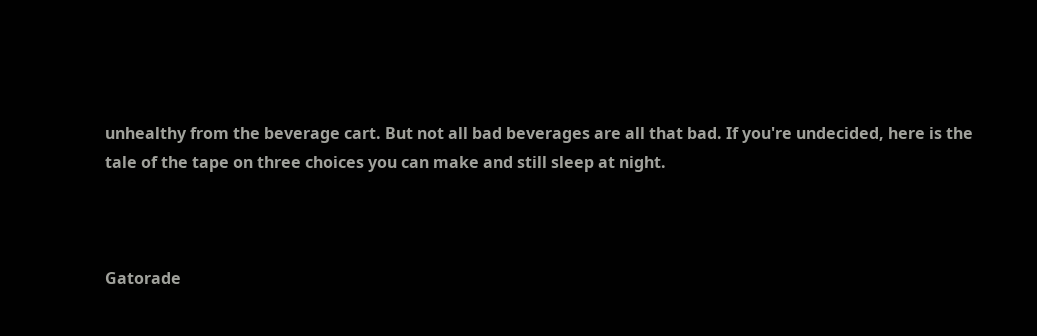unhealthy from the beverage cart. But not all bad beverages are all that bad. If you're undecided, here is the tale of the tape on three choices you can make and still sleep at night.



Gatorade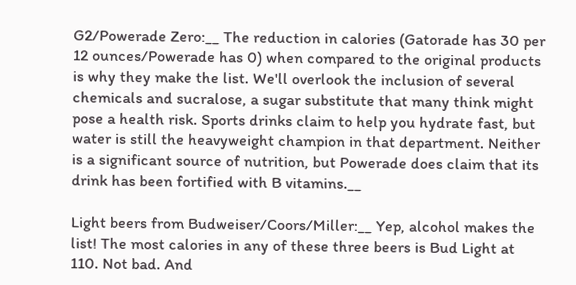G2/Powerade Zero:__ The reduction in calories (Gatorade has 30 per 12 ounces/Powerade has 0) when compared to the original products is why they make the list. We'll overlook the inclusion of several chemicals and sucralose, a sugar substitute that many think might pose a health risk. Sports drinks claim to help you hydrate fast, but water is still the heavyweight champion in that department. Neither is a significant source of nutrition, but Powerade does claim that its drink has been fortified with B vitamins.__

Light beers from Budweiser/Coors/Miller:__ Yep, alcohol makes the list! The most calories in any of these three beers is Bud Light at 110. Not bad. And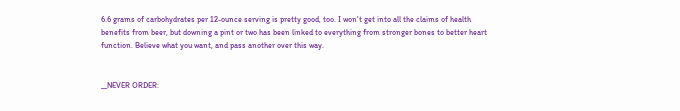6.6 grams of carbohydrates per 12-ounce serving is pretty good, too. I won't get into all the claims of health benefits from beer, but downing a pint or two has been linked to everything from stronger bones to better heart function. Believe what you want, and pass another over this way.


__NEVER ORDER: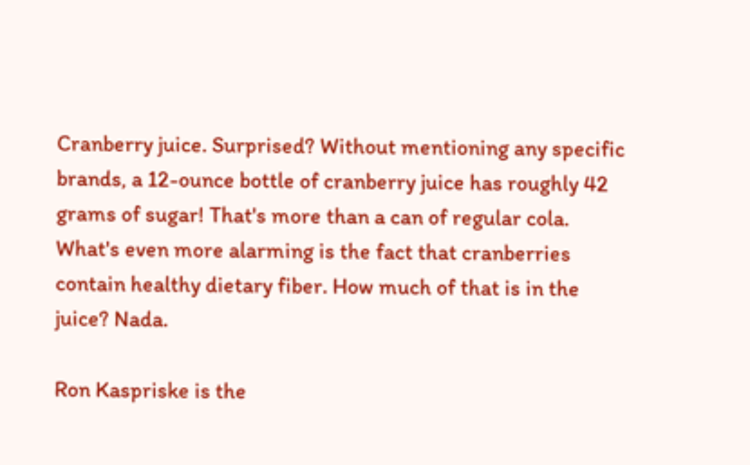Cranberry juice. Surprised? Without mentioning any specific brands, a 12-ounce bottle of cranberry juice has roughly 42 grams of sugar! That's more than a can of regular cola. What's even more alarming is the fact that cranberries contain healthy dietary fiber. How much of that is in the juice? Nada.

Ron Kaspriske is the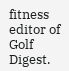fitness editor of Golf Digest.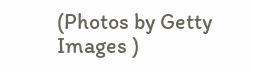(Photos by Getty Images )